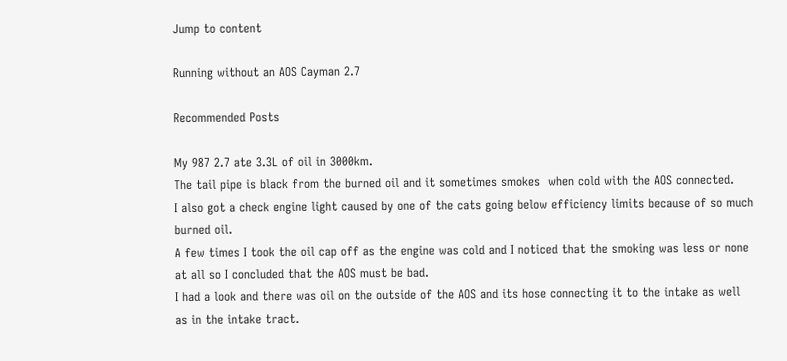Jump to content

Running without an AOS Cayman 2.7

Recommended Posts

My 987 2.7 ate 3.3L of oil in 3000km.
The tail pipe is black from the burned oil and it sometimes smokes  when cold with the AOS connected.
I also got a check engine light caused by one of the cats going below efficiency limits because of so much burned oil.
A few times I took the oil cap off as the engine was cold and I noticed that the smoking was less or none at all so I concluded that the AOS must be bad.
I had a look and there was oil on the outside of the AOS and its hose connecting it to the intake as well as in the intake tract.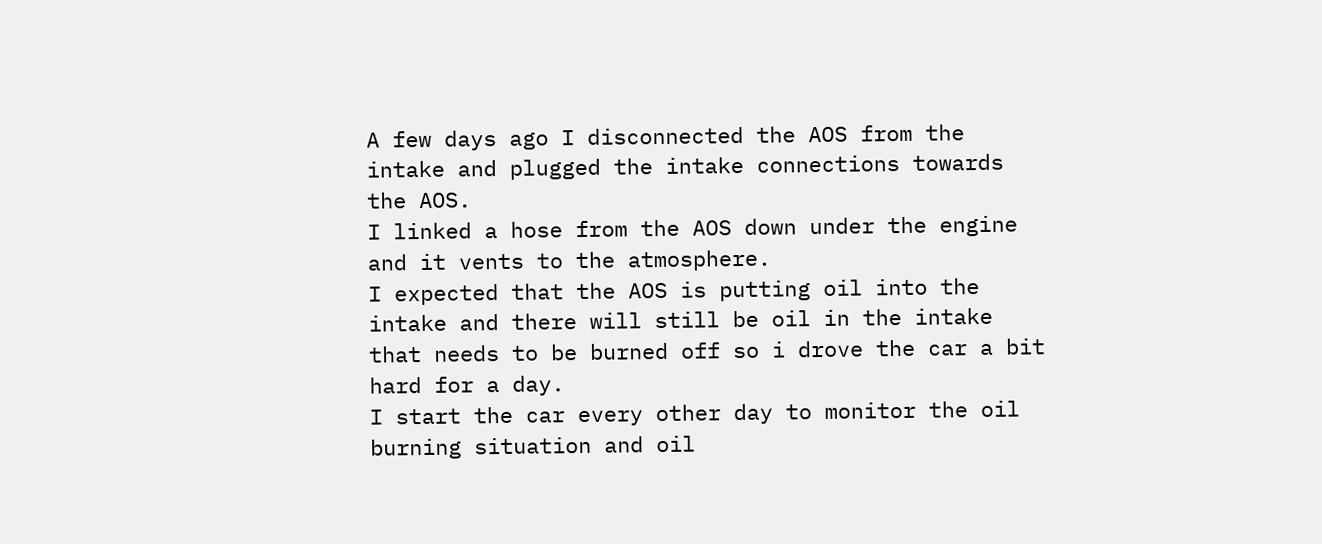A few days ago I disconnected the AOS from the intake and plugged the intake connections towards the AOS.
I linked a hose from the AOS down under the engine and it vents to the atmosphere.
I expected that the AOS is putting oil into the intake and there will still be oil in the intake that needs to be burned off so i drove the car a bit hard for a day.
I start the car every other day to monitor the oil burning situation and oil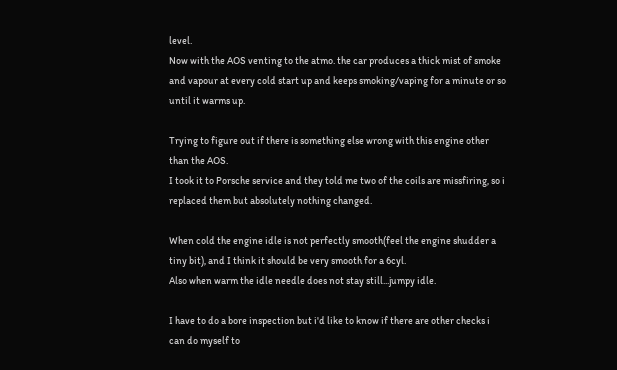level.
Now with the AOS venting to the atmo. the car produces a thick mist of smoke and vapour at every cold start up and keeps smoking/vaping for a minute or so until it warms up.

Trying to figure out if there is something else wrong with this engine other than the AOS.
I took it to Porsche service and they told me two of the coils are missfiring, so i replaced them but absolutely nothing changed.

When cold the engine idle is not perfectly smooth(feel the engine shudder a tiny bit), and I think it should be very smooth for a 6cyl.
Also when warm the idle needle does not stay still...jumpy idle.

I have to do a bore inspection but i'd like to know if there are other checks i can do myself to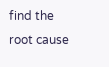find the root cause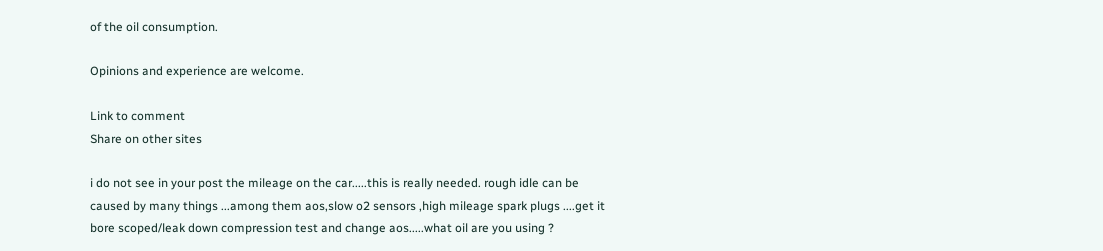of the oil consumption.

Opinions and experience are welcome.

Link to comment
Share on other sites

i do not see in your post the mileage on the car.....this is really needed. rough idle can be caused by many things ...among them aos,slow o2 sensors ,high mileage spark plugs ....get it bore scoped/leak down compression test and change aos.....what oil are you using ?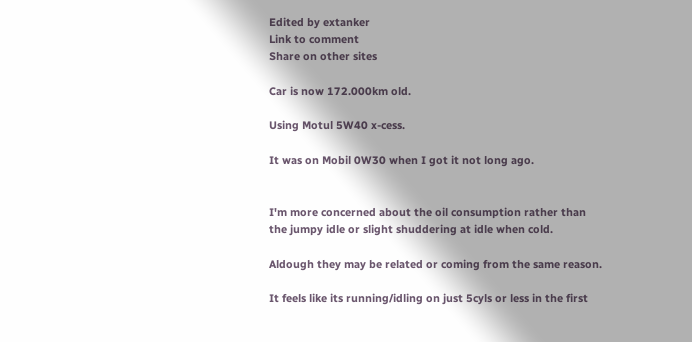Edited by extanker
Link to comment
Share on other sites

Car is now 172.000km old.

Using Motul 5W40 x-cess.

It was on Mobil 0W30 when I got it not long ago.


I'm more concerned about the oil consumption rather than the jumpy idle or slight shuddering at idle when cold.

Aldough they may be related or coming from the same reason.

It feels like its running/idling on just 5cyls or less in the first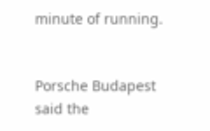minute of running.


Porsche Budapest said the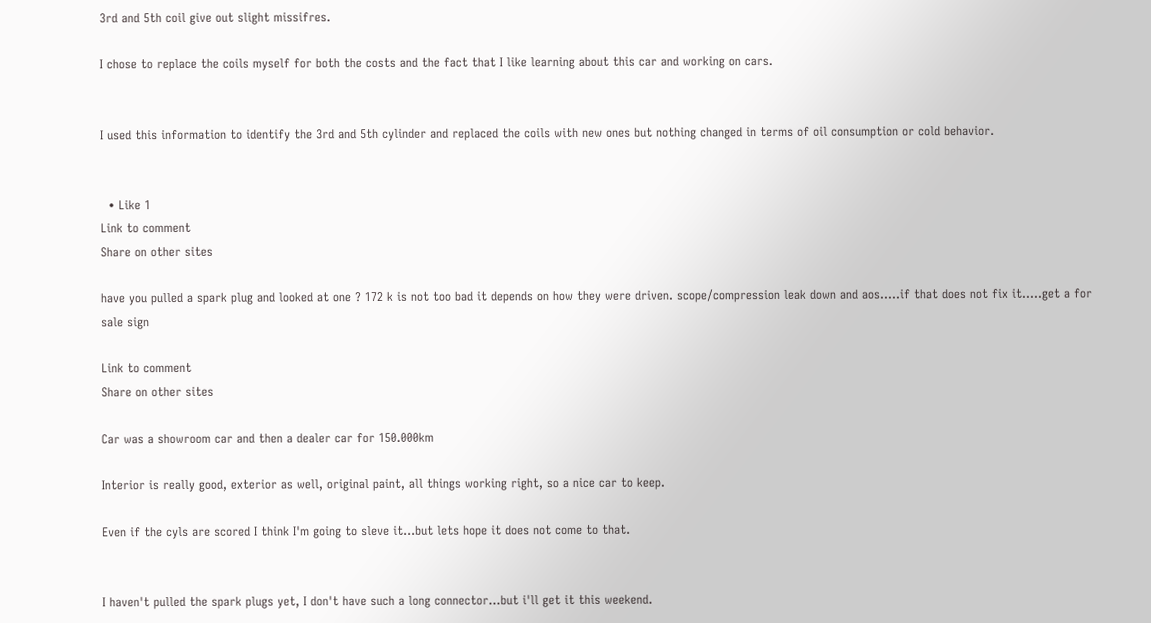3rd and 5th coil give out slight missifres.

I chose to replace the coils myself for both the costs and the fact that I like learning about this car and working on cars.


I used this information to identify the 3rd and 5th cylinder and replaced the coils with new ones but nothing changed in terms of oil consumption or cold behavior.


  • Like 1
Link to comment
Share on other sites

have you pulled a spark plug and looked at one ? 172 k is not too bad it depends on how they were driven. scope/compression leak down and aos.....if that does not fix it.....get a for sale sign

Link to comment
Share on other sites

Car was a showroom car and then a dealer car for 150.000km

Interior is really good, exterior as well, original paint, all things working right, so a nice car to keep.

Even if the cyls are scored I think I'm going to sleve it...but lets hope it does not come to that.


I haven't pulled the spark plugs yet, I don't have such a long connector...but i'll get it this weekend.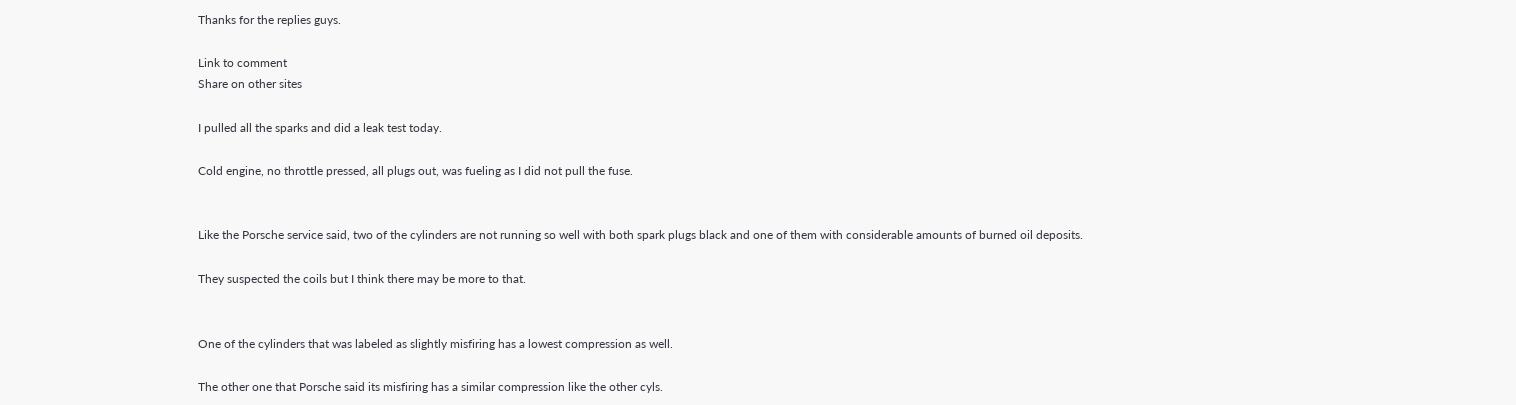Thanks for the replies guys.

Link to comment
Share on other sites

I pulled all the sparks and did a leak test today.

Cold engine, no throttle pressed, all plugs out, was fueling as I did not pull the fuse.


Like the Porsche service said, two of the cylinders are not running so well with both spark plugs black and one of them with considerable amounts of burned oil deposits.

They suspected the coils but I think there may be more to that.


One of the cylinders that was labeled as slightly misfiring has a lowest compression as well.

The other one that Porsche said its misfiring has a similar compression like the other cyls.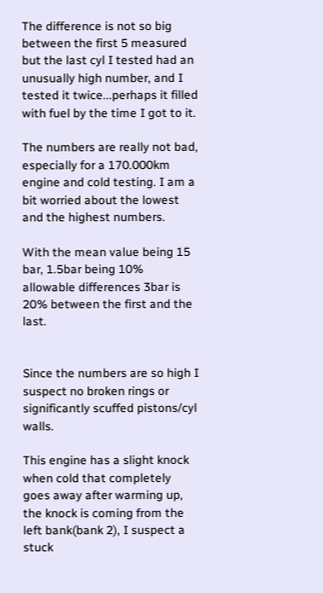The difference is not so big between the first 5 measured but the last cyl I tested had an unusually high number, and I tested it twice...perhaps it filled with fuel by the time I got to it.

The numbers are really not bad, especially for a 170.000km engine and cold testing. I am a bit worried about the lowest and the highest numbers.

With the mean value being 15 bar, 1.5bar being 10% allowable differences 3bar is 20% between the first and the last.


Since the numbers are so high I suspect no broken rings or significantly scuffed pistons/cyl walls.

This engine has a slight knock when cold that completely goes away after warming up,  the knock is coming from the left bank(bank 2), I suspect a stuck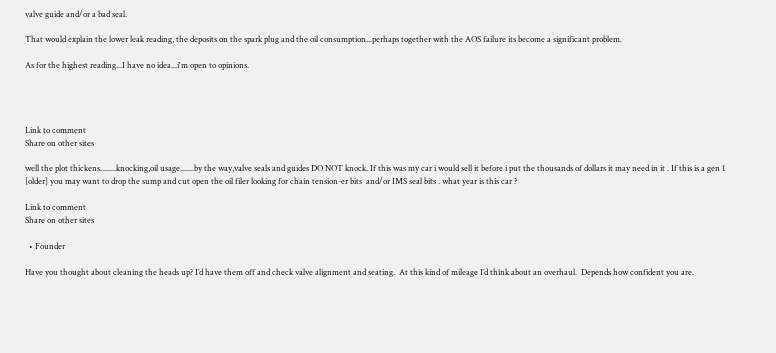valve guide and/or a bad seal.

That would explain the lower leak reading, the deposits on the spark plug and the oil consumption...perhaps together with the AOS failure its become a significant problem.

As for the highest reading...I have no idea...i'm open to opinions.




Link to comment
Share on other sites

well the plot thickens........knocking,oil usage.......by the way,valve seals and guides DO NOT knock. If this was my car i would sell it before i put the thousands of dollars it may need in it . If this is a gen 1 [older] you may want to drop the sump and cut open the oil filer looking for chain tension-er bits  and/or IMS seal bits . what year is this car ?

Link to comment
Share on other sites

  • Founder

Have you thought about cleaning the heads up? I’d have them off and check valve alignment and seating.  At this kind of mileage I’d think about an overhaul.  Depends how confident you are.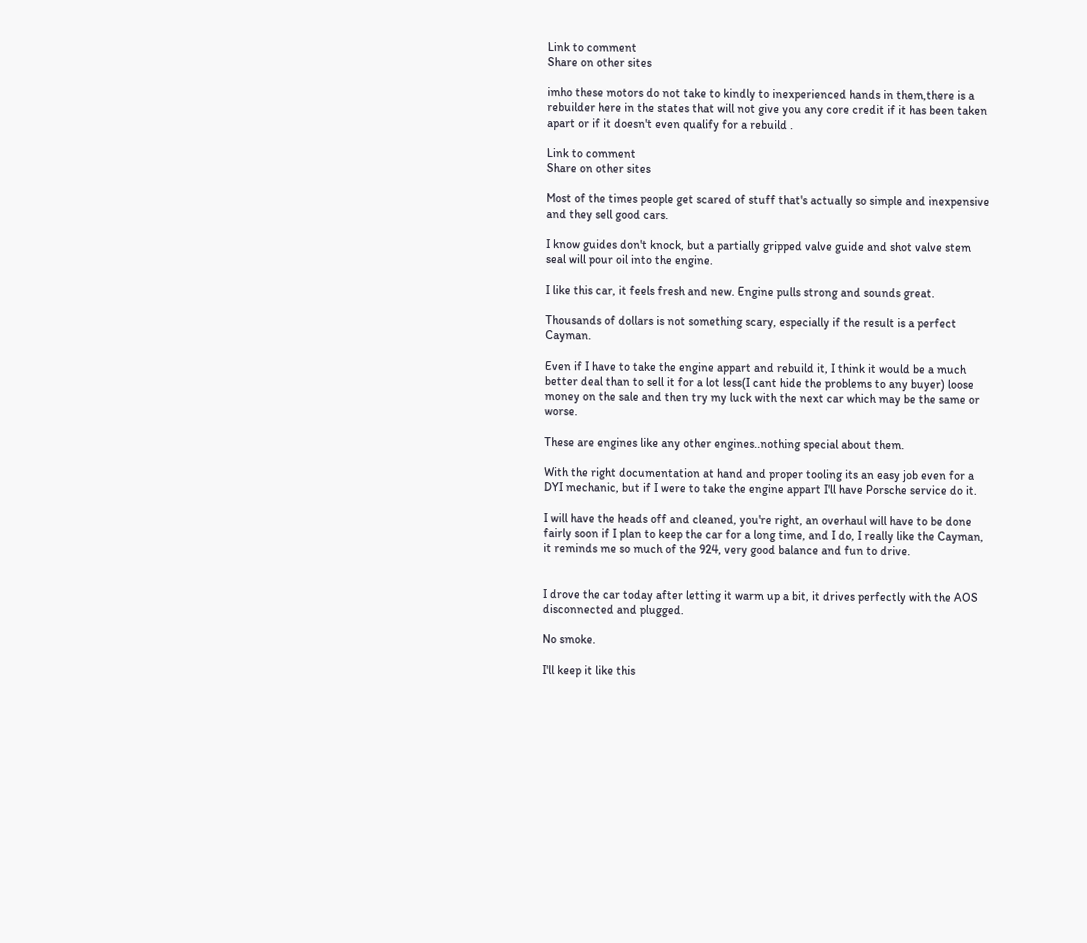Link to comment
Share on other sites

imho these motors do not take to kindly to inexperienced hands in them,there is a rebuilder here in the states that will not give you any core credit if it has been taken apart or if it doesn't even qualify for a rebuild .

Link to comment
Share on other sites

Most of the times people get scared of stuff that's actually so simple and inexpensive and they sell good cars.

I know guides don't knock, but a partially gripped valve guide and shot valve stem seal will pour oil into the engine.

I like this car, it feels fresh and new. Engine pulls strong and sounds great.

Thousands of dollars is not something scary, especially if the result is a perfect Cayman.

Even if I have to take the engine appart and rebuild it, I think it would be a much better deal than to sell it for a lot less(I cant hide the problems to any buyer) loose money on the sale and then try my luck with the next car which may be the same or worse.

These are engines like any other engines..nothing special about them.

With the right documentation at hand and proper tooling its an easy job even for a DYI mechanic, but if I were to take the engine appart I'll have Porsche service do it.

I will have the heads off and cleaned, you're right, an overhaul will have to be done fairly soon if I plan to keep the car for a long time, and I do, I really like the Cayman, it reminds me so much of the 924, very good balance and fun to drive.


I drove the car today after letting it warm up a bit, it drives perfectly with the AOS disconnected and plugged.

No smoke.

I'll keep it like this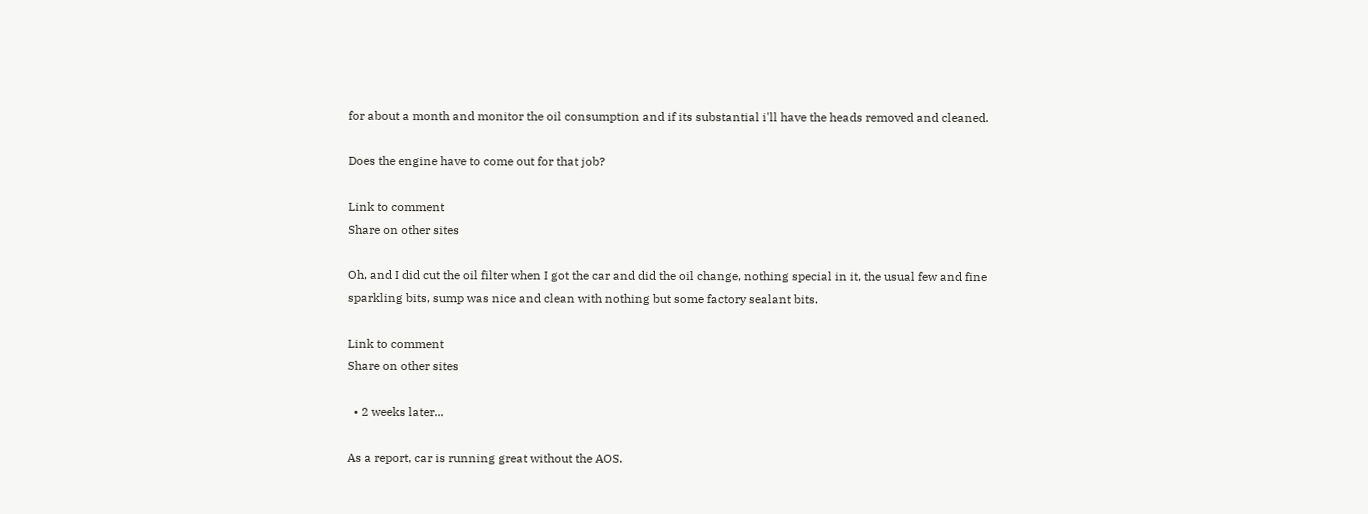for about a month and monitor the oil consumption and if its substantial i'll have the heads removed and cleaned.

Does the engine have to come out for that job?

Link to comment
Share on other sites

Oh, and I did cut the oil filter when I got the car and did the oil change, nothing special in it, the usual few and fine sparkling bits, sump was nice and clean with nothing but some factory sealant bits.

Link to comment
Share on other sites

  • 2 weeks later...

As a report, car is running great without the AOS.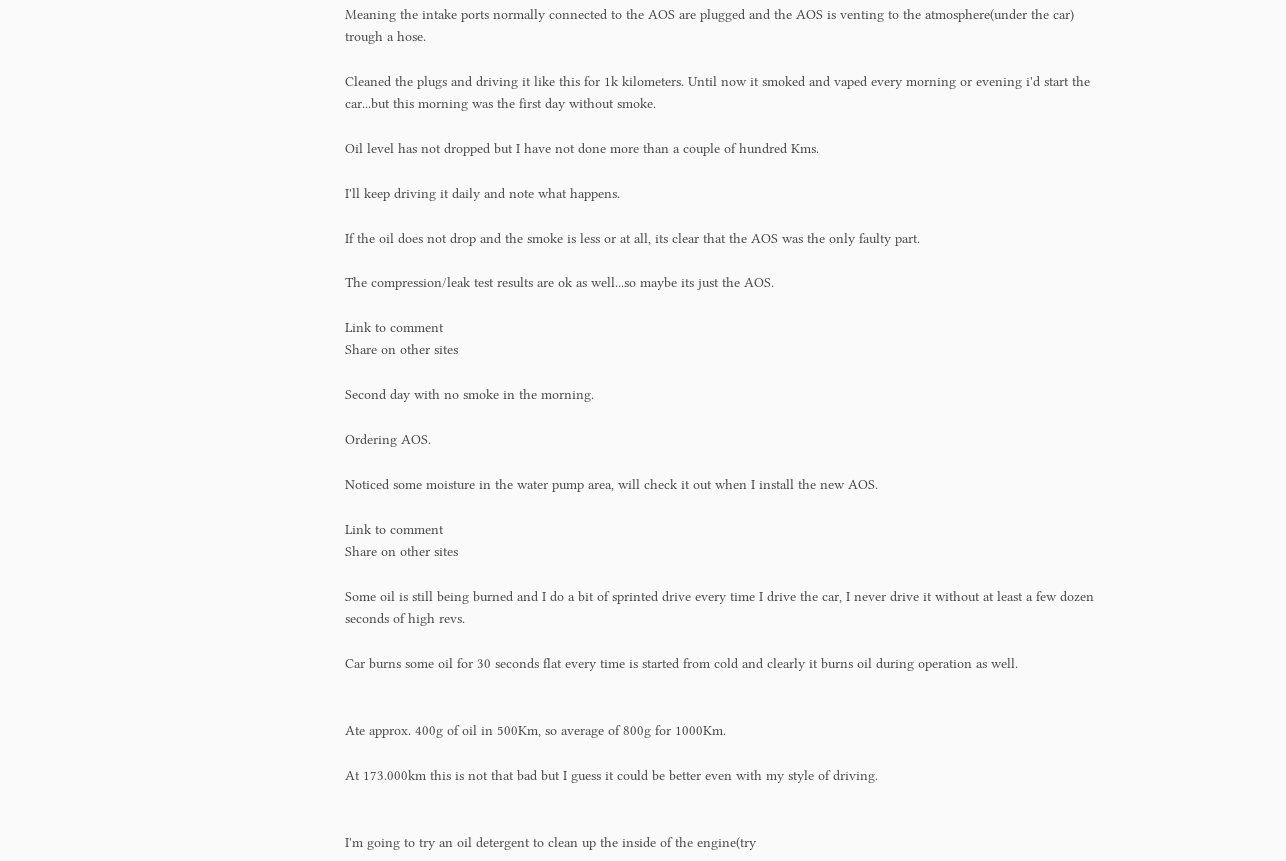Meaning the intake ports normally connected to the AOS are plugged and the AOS is venting to the atmosphere(under the car) trough a hose.

Cleaned the plugs and driving it like this for 1k kilometers. Until now it smoked and vaped every morning or evening i'd start the car...but this morning was the first day without smoke.

Oil level has not dropped but I have not done more than a couple of hundred Kms.

I'll keep driving it daily and note what happens.

If the oil does not drop and the smoke is less or at all, its clear that the AOS was the only faulty part.

The compression/leak test results are ok as well...so maybe its just the AOS.

Link to comment
Share on other sites

Second day with no smoke in the morning.

Ordering AOS.

Noticed some moisture in the water pump area, will check it out when I install the new AOS.

Link to comment
Share on other sites

Some oil is still being burned and I do a bit of sprinted drive every time I drive the car, I never drive it without at least a few dozen seconds of high revs.

Car burns some oil for 30 seconds flat every time is started from cold and clearly it burns oil during operation as well.


Ate approx. 400g of oil in 500Km, so average of 800g for 1000Km.

At 173.000km this is not that bad but I guess it could be better even with my style of driving.


I'm going to try an oil detergent to clean up the inside of the engine(try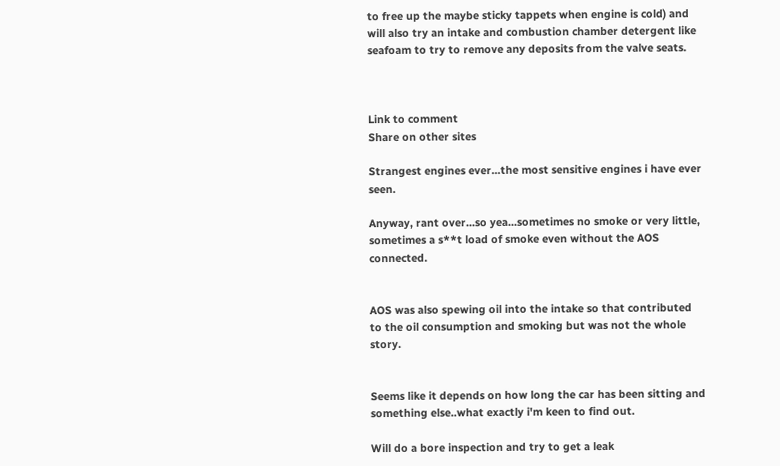to free up the maybe sticky tappets when engine is cold) and will also try an intake and combustion chamber detergent like seafoam to try to remove any deposits from the valve seats.



Link to comment
Share on other sites

Strangest engines ever...the most sensitive engines i have ever seen.

Anyway, rant over...so yea...sometimes no smoke or very little, sometimes a s**t load of smoke even without the AOS connected.


AOS was also spewing oil into the intake so that contributed to the oil consumption and smoking but was not the whole story.


Seems like it depends on how long the car has been sitting and something else..what exactly i'm keen to find out.

Will do a bore inspection and try to get a leak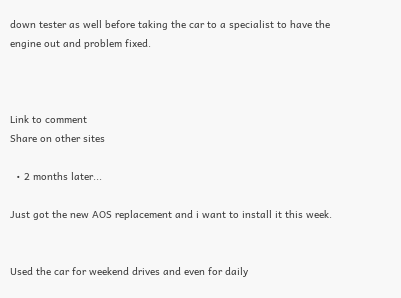down tester as well before taking the car to a specialist to have the engine out and problem fixed.



Link to comment
Share on other sites

  • 2 months later...

Just got the new AOS replacement and i want to install it this week.


Used the car for weekend drives and even for daily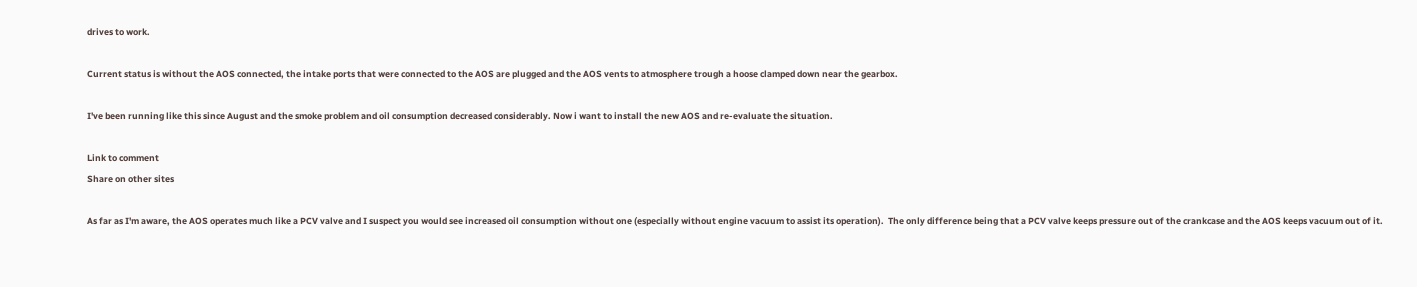drives to work.

Current status is without the AOS connected, the intake ports that were connected to the AOS are plugged and the AOS vents to atmosphere trough a hoose clamped down near the gearbox.

I've been running like this since August and the smoke problem and oil consumption decreased considerably. Now i want to install the new AOS and re-evaluate the situation.

Link to comment
Share on other sites

As far as I'm aware, the AOS operates much like a PCV valve and I suspect you would see increased oil consumption without one (especially without engine vacuum to assist its operation).  The only difference being that a PCV valve keeps pressure out of the crankcase and the AOS keeps vacuum out of it.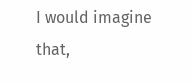I would imagine that,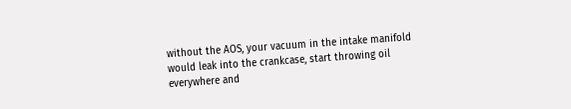without the AOS, your vacuum in the intake manifold would leak into the crankcase, start throwing oil everywhere and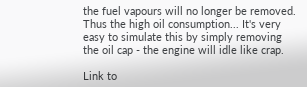the fuel vapours will no longer be removed.  Thus the high oil consumption... It's very easy to simulate this by simply removing the oil cap - the engine will idle like crap.

Link to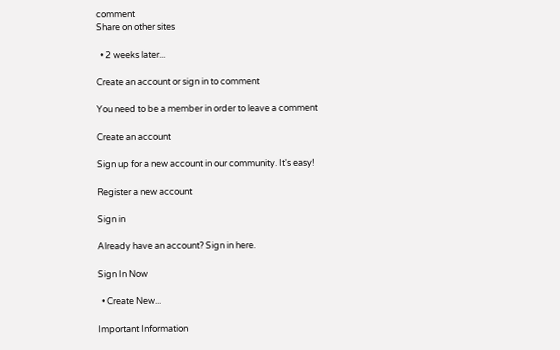comment
Share on other sites

  • 2 weeks later...

Create an account or sign in to comment

You need to be a member in order to leave a comment

Create an account

Sign up for a new account in our community. It's easy!

Register a new account

Sign in

Already have an account? Sign in here.

Sign In Now

  • Create New...

Important Information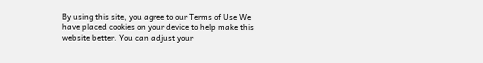By using this site, you agree to our Terms of Use We have placed cookies on your device to help make this website better. You can adjust your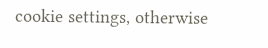cookie settings, otherwise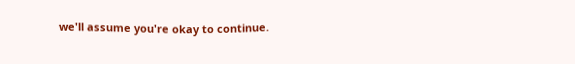we'll assume you're okay to continue.